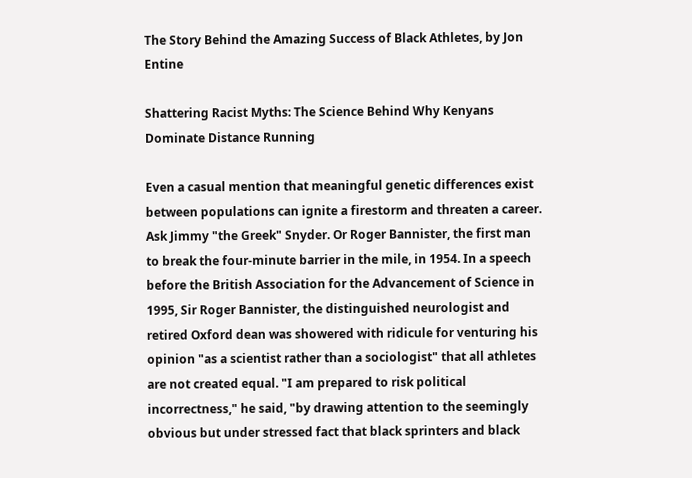The Story Behind the Amazing Success of Black Athletes, by Jon Entine

Shattering Racist Myths: The Science Behind Why Kenyans Dominate Distance Running

Even a casual mention that meaningful genetic differences exist between populations can ignite a firestorm and threaten a career. Ask Jimmy "the Greek" Snyder. Or Roger Bannister, the first man to break the four-minute barrier in the mile, in 1954. In a speech before the British Association for the Advancement of Science in 1995, Sir Roger Bannister, the distinguished neurologist and retired Oxford dean was showered with ridicule for venturing his opinion "as a scientist rather than a sociologist" that all athletes are not created equal. "I am prepared to risk political incorrectness," he said, "by drawing attention to the seemingly obvious but under stressed fact that black sprinters and black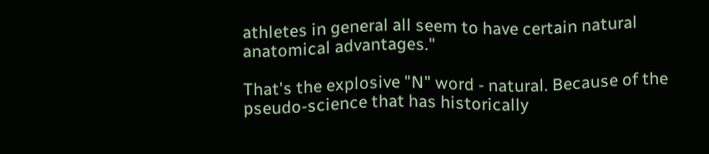athletes in general all seem to have certain natural anatomical advantages."

That's the explosive "N" word - natural. Because of the pseudo-science that has historically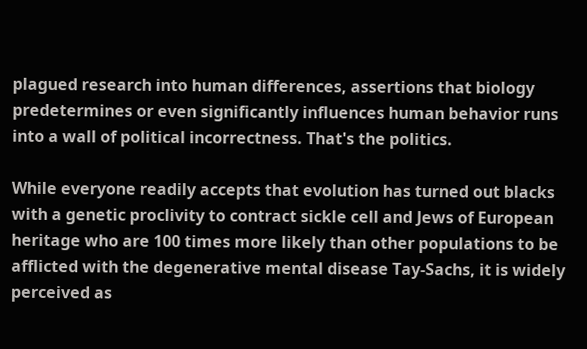plagued research into human differences, assertions that biology predetermines or even significantly influences human behavior runs into a wall of political incorrectness. That's the politics.

While everyone readily accepts that evolution has turned out blacks with a genetic proclivity to contract sickle cell and Jews of European heritage who are 100 times more likely than other populations to be afflicted with the degenerative mental disease Tay-Sachs, it is widely perceived as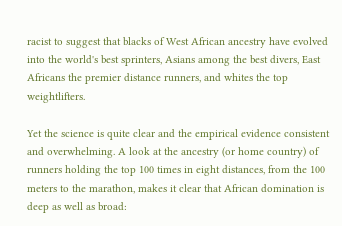racist to suggest that blacks of West African ancestry have evolved into the world's best sprinters, Asians among the best divers, East Africans the premier distance runners, and whites the top weightlifters.

Yet the science is quite clear and the empirical evidence consistent and overwhelming. A look at the ancestry (or home country) of runners holding the top 100 times in eight distances, from the 100 meters to the marathon, makes it clear that African domination is deep as well as broad: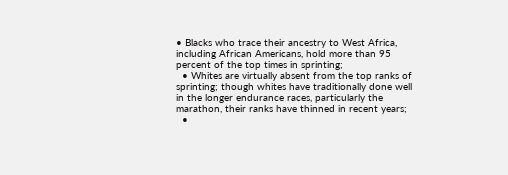• Blacks who trace their ancestry to West Africa, including African Americans, hold more than 95 percent of the top times in sprinting;
  • Whites are virtually absent from the top ranks of sprinting; though whites have traditionally done well in the longer endurance races, particularly the marathon, their ranks have thinned in recent years;
  •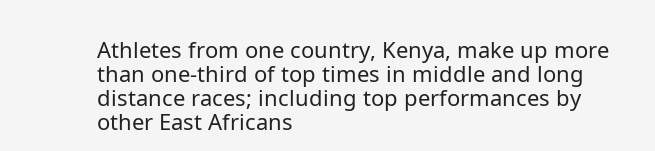Athletes from one country, Kenya, make up more than one-third of top times in middle and long distance races; including top performances by other East Africans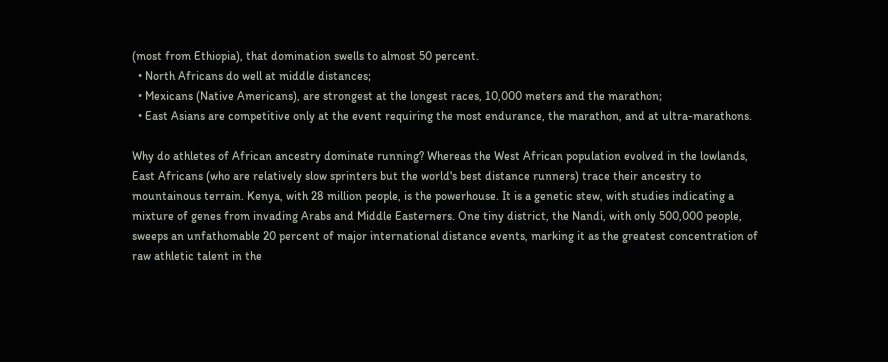(most from Ethiopia), that domination swells to almost 50 percent.
  • North Africans do well at middle distances;
  • Mexicans (Native Americans), are strongest at the longest races, 10,000 meters and the marathon;
  • East Asians are competitive only at the event requiring the most endurance, the marathon, and at ultra-marathons.

Why do athletes of African ancestry dominate running? Whereas the West African population evolved in the lowlands, East Africans (who are relatively slow sprinters but the world's best distance runners) trace their ancestry to mountainous terrain. Kenya, with 28 million people, is the powerhouse. It is a genetic stew, with studies indicating a mixture of genes from invading Arabs and Middle Easterners. One tiny district, the Nandi, with only 500,000 people, sweeps an unfathomable 20 percent of major international distance events, marking it as the greatest concentration of raw athletic talent in the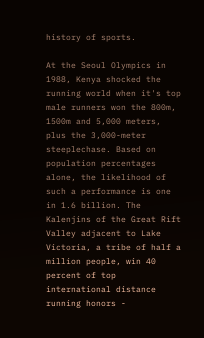history of sports.

At the Seoul Olympics in 1988, Kenya shocked the running world when it's top male runners won the 800m, 1500m and 5,000 meters, plus the 3,000-meter steeplechase. Based on population percentages alone, the likelihood of such a performance is one in 1.6 billion. The Kalenjins of the Great Rift Valley adjacent to Lake Victoria, a tribe of half a million people, win 40 percent of top international distance running honors -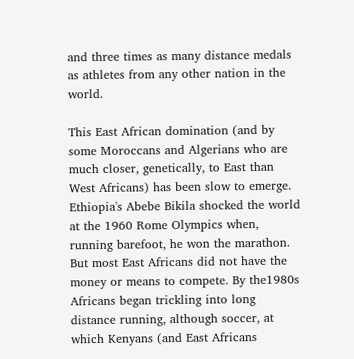and three times as many distance medals as athletes from any other nation in the world.

This East African domination (and by some Moroccans and Algerians who are much closer, genetically, to East than West Africans) has been slow to emerge. Ethiopia's Abebe Bikila shocked the world at the 1960 Rome Olympics when, running barefoot, he won the marathon. But most East Africans did not have the money or means to compete. By the1980s Africans began trickling into long distance running, although soccer, at which Kenyans (and East Africans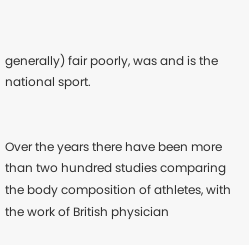generally) fair poorly, was and is the national sport.


Over the years there have been more than two hundred studies comparing the body composition of athletes, with the work of British physician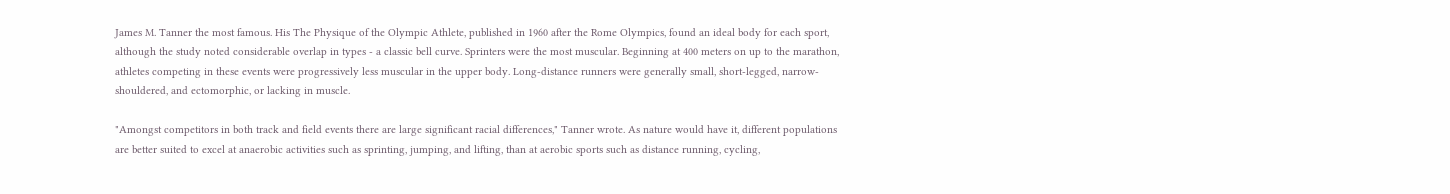James M. Tanner the most famous. His The Physique of the Olympic Athlete, published in 1960 after the Rome Olympics, found an ideal body for each sport, although the study noted considerable overlap in types - a classic bell curve. Sprinters were the most muscular. Beginning at 400 meters on up to the marathon, athletes competing in these events were progressively less muscular in the upper body. Long-distance runners were generally small, short-legged, narrow-shouldered, and ectomorphic, or lacking in muscle.

"Amongst competitors in both track and field events there are large significant racial differences," Tanner wrote. As nature would have it, different populations are better suited to excel at anaerobic activities such as sprinting, jumping, and lifting, than at aerobic sports such as distance running, cycling,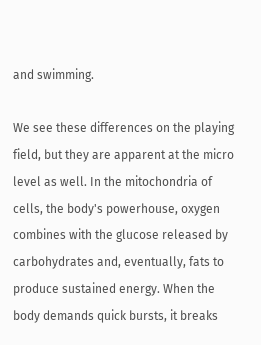and swimming.

We see these differences on the playing field, but they are apparent at the micro level as well. In the mitochondria of cells, the body's powerhouse, oxygen combines with the glucose released by carbohydrates and, eventually, fats to produce sustained energy. When the body demands quick bursts, it breaks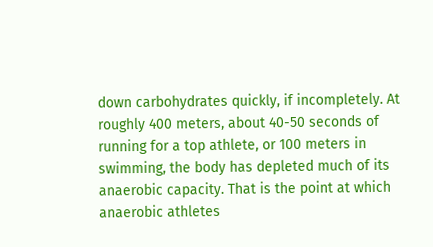down carbohydrates quickly, if incompletely. At roughly 400 meters, about 40-50 seconds of running for a top athlete, or 100 meters in swimming, the body has depleted much of its anaerobic capacity. That is the point at which anaerobic athletes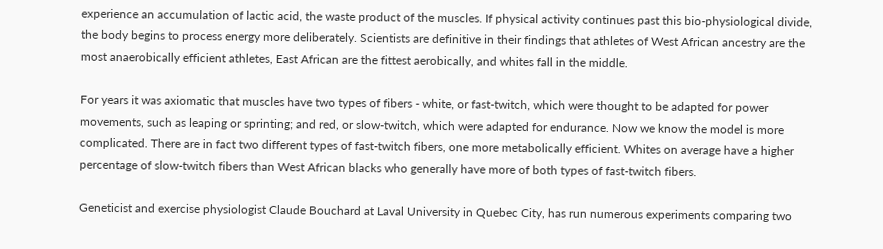experience an accumulation of lactic acid, the waste product of the muscles. If physical activity continues past this bio-physiological divide, the body begins to process energy more deliberately. Scientists are definitive in their findings that athletes of West African ancestry are the most anaerobically efficient athletes, East African are the fittest aerobically, and whites fall in the middle.

For years it was axiomatic that muscles have two types of fibers - white, or fast-twitch, which were thought to be adapted for power movements, such as leaping or sprinting; and red, or slow-twitch, which were adapted for endurance. Now we know the model is more complicated. There are in fact two different types of fast-twitch fibers, one more metabolically efficient. Whites on average have a higher percentage of slow-twitch fibers than West African blacks who generally have more of both types of fast-twitch fibers.

Geneticist and exercise physiologist Claude Bouchard at Laval University in Quebec City, has run numerous experiments comparing two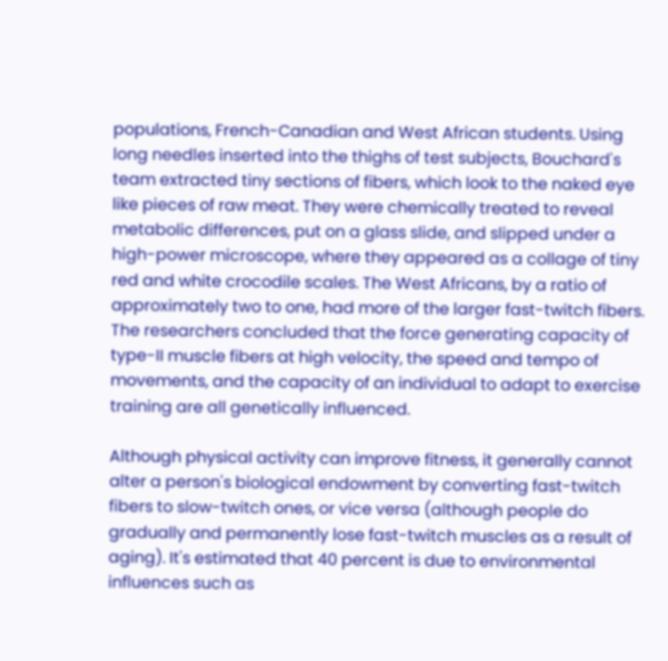populations, French-Canadian and West African students. Using long needles inserted into the thighs of test subjects, Bouchard's team extracted tiny sections of fibers, which look to the naked eye like pieces of raw meat. They were chemically treated to reveal metabolic differences, put on a glass slide, and slipped under a high-power microscope, where they appeared as a collage of tiny red and white crocodile scales. The West Africans, by a ratio of approximately two to one, had more of the larger fast-twitch fibers. The researchers concluded that the force generating capacity of type-II muscle fibers at high velocity, the speed and tempo of movements, and the capacity of an individual to adapt to exercise training are all genetically influenced.

Although physical activity can improve fitness, it generally cannot alter a person's biological endowment by converting fast-twitch fibers to slow-twitch ones, or vice versa (although people do gradually and permanently lose fast-twitch muscles as a result of aging). It's estimated that 40 percent is due to environmental influences such as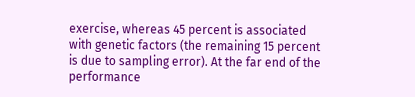exercise, whereas 45 percent is associated with genetic factors (the remaining 15 percent is due to sampling error). At the far end of the performance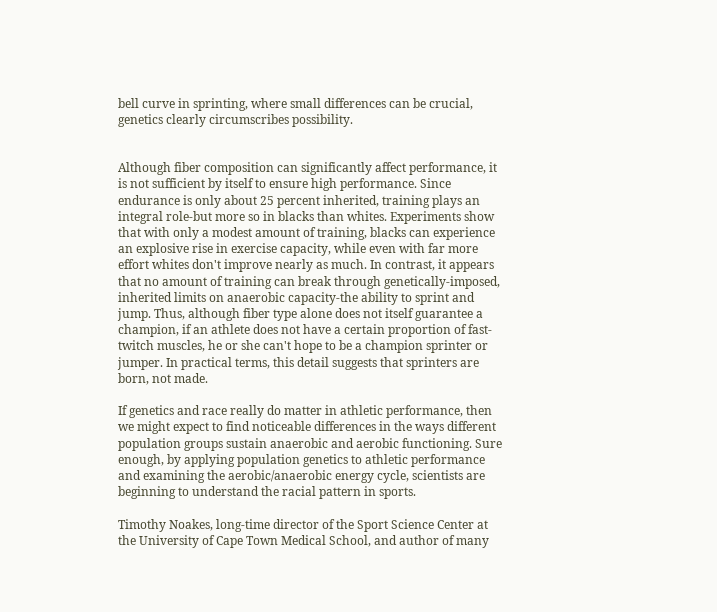bell curve in sprinting, where small differences can be crucial, genetics clearly circumscribes possibility.


Although fiber composition can significantly affect performance, it is not sufficient by itself to ensure high performance. Since endurance is only about 25 percent inherited, training plays an integral role-but more so in blacks than whites. Experiments show that with only a modest amount of training, blacks can experience an explosive rise in exercise capacity, while even with far more effort whites don't improve nearly as much. In contrast, it appears that no amount of training can break through genetically-imposed, inherited limits on anaerobic capacity-the ability to sprint and jump. Thus, although fiber type alone does not itself guarantee a champion, if an athlete does not have a certain proportion of fast-twitch muscles, he or she can't hope to be a champion sprinter or jumper. In practical terms, this detail suggests that sprinters are born, not made.

If genetics and race really do matter in athletic performance, then we might expect to find noticeable differences in the ways different population groups sustain anaerobic and aerobic functioning. Sure enough, by applying population genetics to athletic performance and examining the aerobic/anaerobic energy cycle, scientists are beginning to understand the racial pattern in sports.

Timothy Noakes, long-time director of the Sport Science Center at the University of Cape Town Medical School, and author of many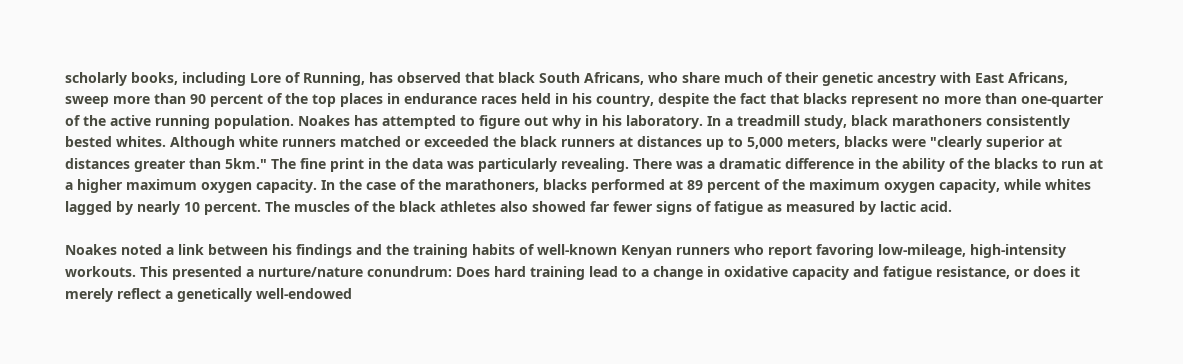scholarly books, including Lore of Running, has observed that black South Africans, who share much of their genetic ancestry with East Africans, sweep more than 90 percent of the top places in endurance races held in his country, despite the fact that blacks represent no more than one-quarter of the active running population. Noakes has attempted to figure out why in his laboratory. In a treadmill study, black marathoners consistently bested whites. Although white runners matched or exceeded the black runners at distances up to 5,000 meters, blacks were "clearly superior at distances greater than 5km." The fine print in the data was particularly revealing. There was a dramatic difference in the ability of the blacks to run at a higher maximum oxygen capacity. In the case of the marathoners, blacks performed at 89 percent of the maximum oxygen capacity, while whites lagged by nearly 10 percent. The muscles of the black athletes also showed far fewer signs of fatigue as measured by lactic acid.

Noakes noted a link between his findings and the training habits of well-known Kenyan runners who report favoring low-mileage, high-intensity workouts. This presented a nurture/nature conundrum: Does hard training lead to a change in oxidative capacity and fatigue resistance, or does it merely reflect a genetically well-endowed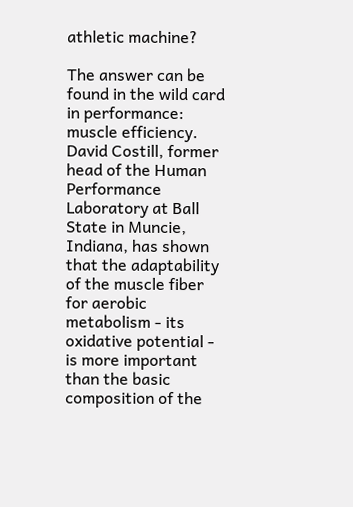athletic machine?

The answer can be found in the wild card in performance: muscle efficiency. David Costill, former head of the Human Performance Laboratory at Ball State in Muncie, Indiana, has shown that the adaptability of the muscle fiber for aerobic metabolism - its oxidative potential - is more important than the basic composition of the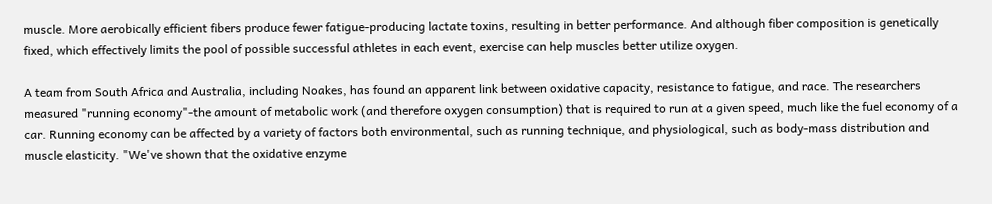muscle. More aerobically efficient fibers produce fewer fatigue-producing lactate toxins, resulting in better performance. And although fiber composition is genetically fixed, which effectively limits the pool of possible successful athletes in each event, exercise can help muscles better utilize oxygen.

A team from South Africa and Australia, including Noakes, has found an apparent link between oxidative capacity, resistance to fatigue, and race. The researchers measured "running economy"-the amount of metabolic work (and therefore oxygen consumption) that is required to run at a given speed, much like the fuel economy of a car. Running economy can be affected by a variety of factors both environmental, such as running technique, and physiological, such as body-mass distribution and muscle elasticity. "We've shown that the oxidative enzyme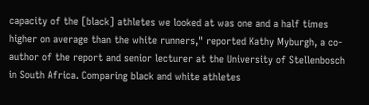capacity of the [black] athletes we looked at was one and a half times higher on average than the white runners," reported Kathy Myburgh, a co-author of the report and senior lecturer at the University of Stellenbosch in South Africa. Comparing black and white athletes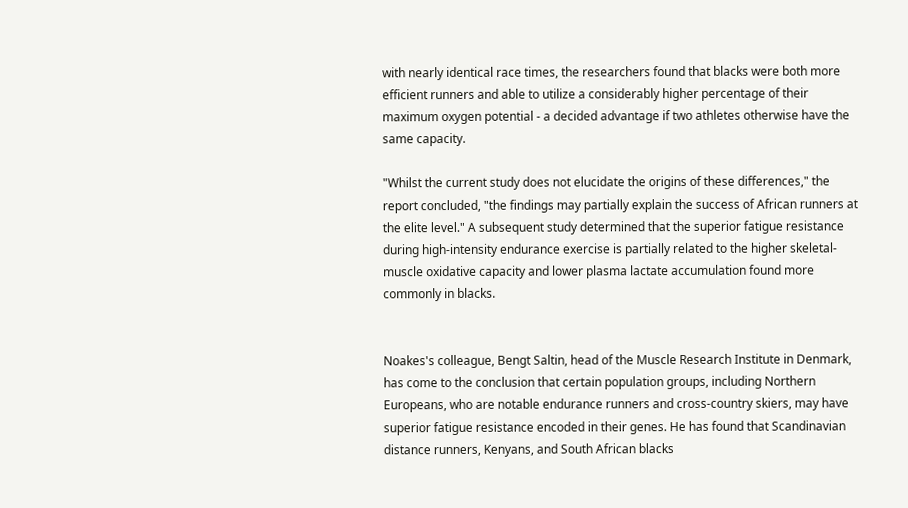with nearly identical race times, the researchers found that blacks were both more efficient runners and able to utilize a considerably higher percentage of their maximum oxygen potential - a decided advantage if two athletes otherwise have the same capacity.

"Whilst the current study does not elucidate the origins of these differences," the report concluded, "the findings may partially explain the success of African runners at the elite level." A subsequent study determined that the superior fatigue resistance during high-intensity endurance exercise is partially related to the higher skeletal-muscle oxidative capacity and lower plasma lactate accumulation found more commonly in blacks.


Noakes's colleague, Bengt Saltin, head of the Muscle Research Institute in Denmark, has come to the conclusion that certain population groups, including Northern Europeans, who are notable endurance runners and cross-country skiers, may have superior fatigue resistance encoded in their genes. He has found that Scandinavian distance runners, Kenyans, and South African blacks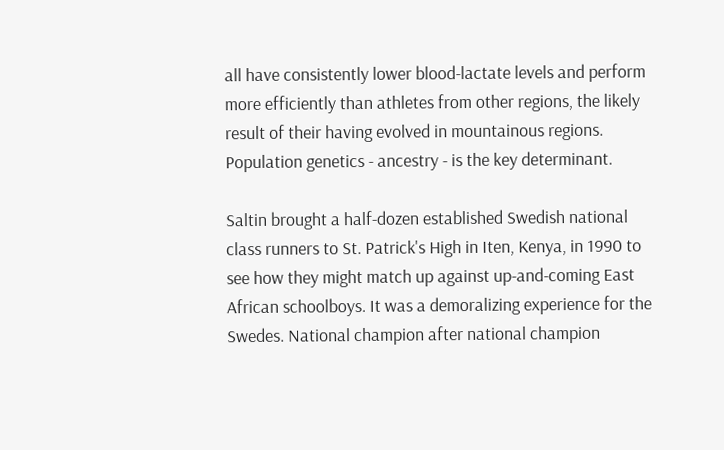all have consistently lower blood-lactate levels and perform more efficiently than athletes from other regions, the likely result of their having evolved in mountainous regions. Population genetics - ancestry - is the key determinant.

Saltin brought a half-dozen established Swedish national class runners to St. Patrick's High in Iten, Kenya, in 1990 to see how they might match up against up-and-coming East African schoolboys. It was a demoralizing experience for the Swedes. National champion after national champion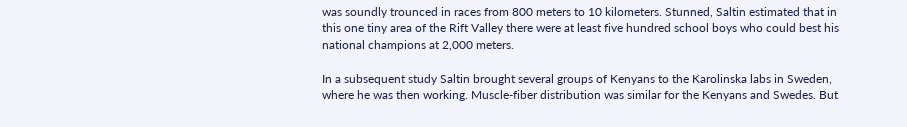was soundly trounced in races from 800 meters to 10 kilometers. Stunned, Saltin estimated that in this one tiny area of the Rift Valley there were at least five hundred school boys who could best his national champions at 2,000 meters.

In a subsequent study Saltin brought several groups of Kenyans to the Karolinska labs in Sweden, where he was then working. Muscle-fiber distribution was similar for the Kenyans and Swedes. But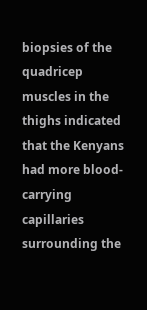biopsies of the quadricep muscles in the thighs indicated that the Kenyans had more blood-carrying capillaries surrounding the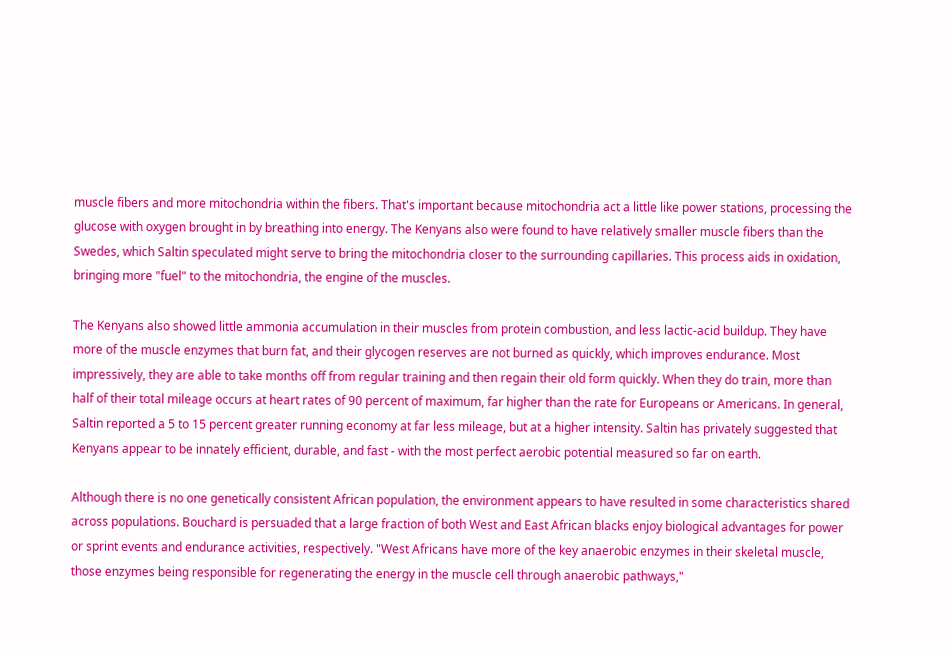muscle fibers and more mitochondria within the fibers. That's important because mitochondria act a little like power stations, processing the glucose with oxygen brought in by breathing into energy. The Kenyans also were found to have relatively smaller muscle fibers than the Swedes, which Saltin speculated might serve to bring the mitochondria closer to the surrounding capillaries. This process aids in oxidation, bringing more "fuel" to the mitochondria, the engine of the muscles.

The Kenyans also showed little ammonia accumulation in their muscles from protein combustion, and less lactic-acid buildup. They have more of the muscle enzymes that burn fat, and their glycogen reserves are not burned as quickly, which improves endurance. Most impressively, they are able to take months off from regular training and then regain their old form quickly. When they do train, more than half of their total mileage occurs at heart rates of 90 percent of maximum, far higher than the rate for Europeans or Americans. In general, Saltin reported a 5 to 15 percent greater running economy at far less mileage, but at a higher intensity. Saltin has privately suggested that Kenyans appear to be innately efficient, durable, and fast - with the most perfect aerobic potential measured so far on earth.

Although there is no one genetically consistent African population, the environment appears to have resulted in some characteristics shared across populations. Bouchard is persuaded that a large fraction of both West and East African blacks enjoy biological advantages for power or sprint events and endurance activities, respectively. "West Africans have more of the key anaerobic enzymes in their skeletal muscle, those enzymes being responsible for regenerating the energy in the muscle cell through anaerobic pathways,"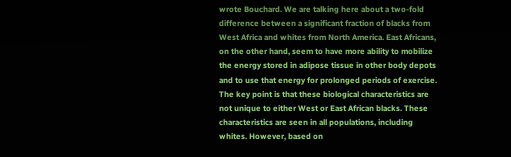wrote Bouchard. We are talking here about a two-fold difference between a significant fraction of blacks from West Africa and whites from North America. East Africans, on the other hand, seem to have more ability to mobilize the energy stored in adipose tissue in other body depots and to use that energy for prolonged periods of exercise. The key point is that these biological characteristics are not unique to either West or East African blacks. These characteristics are seen in all populations, including whites. However, based on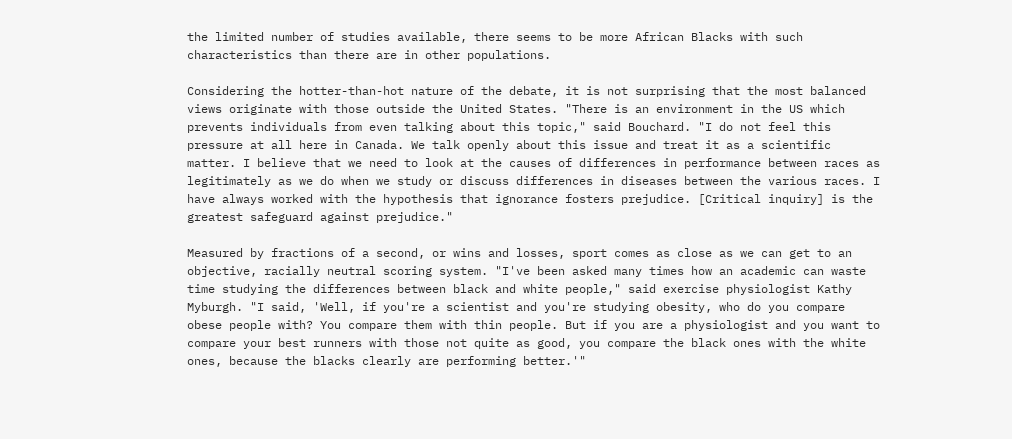the limited number of studies available, there seems to be more African Blacks with such characteristics than there are in other populations.

Considering the hotter-than-hot nature of the debate, it is not surprising that the most balanced views originate with those outside the United States. "There is an environment in the US which prevents individuals from even talking about this topic," said Bouchard. "I do not feel this pressure at all here in Canada. We talk openly about this issue and treat it as a scientific matter. I believe that we need to look at the causes of differences in performance between races as legitimately as we do when we study or discuss differences in diseases between the various races. I have always worked with the hypothesis that ignorance fosters prejudice. [Critical inquiry] is the greatest safeguard against prejudice."

Measured by fractions of a second, or wins and losses, sport comes as close as we can get to an objective, racially neutral scoring system. "I've been asked many times how an academic can waste time studying the differences between black and white people," said exercise physiologist Kathy Myburgh. "I said, 'Well, if you're a scientist and you're studying obesity, who do you compare obese people with? You compare them with thin people. But if you are a physiologist and you want to compare your best runners with those not quite as good, you compare the black ones with the white ones, because the blacks clearly are performing better.'"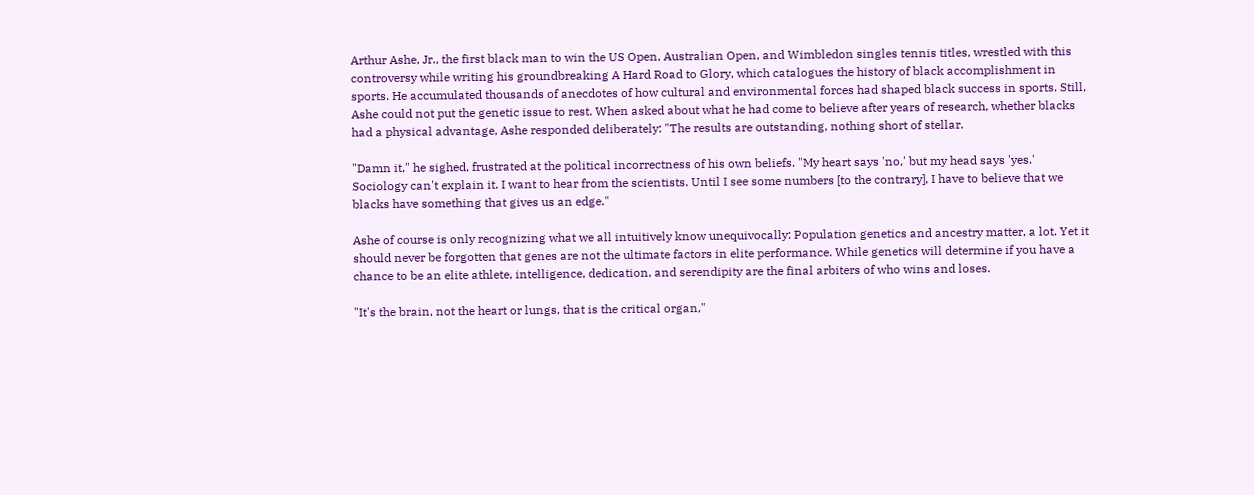Arthur Ashe, Jr., the first black man to win the US Open, Australian Open, and Wimbledon singles tennis titles, wrestled with this controversy while writing his groundbreaking A Hard Road to Glory, which catalogues the history of black accomplishment in sports. He accumulated thousands of anecdotes of how cultural and environmental forces had shaped black success in sports. Still, Ashe could not put the genetic issue to rest. When asked about what he had come to believe after years of research, whether blacks had a physical advantage, Ashe responded deliberately: "The results are outstanding, nothing short of stellar.

"Damn it," he sighed, frustrated at the political incorrectness of his own beliefs. "My heart says 'no,' but my head says 'yes.' Sociology can't explain it. I want to hear from the scientists. Until I see some numbers [to the contrary], I have to believe that we blacks have something that gives us an edge."

Ashe of course is only recognizing what we all intuitively know unequivocally: Population genetics and ancestry matter, a lot. Yet it should never be forgotten that genes are not the ultimate factors in elite performance. While genetics will determine if you have a chance to be an elite athlete, intelligence, dedication, and serendipity are the final arbiters of who wins and loses.

"It's the brain, not the heart or lungs, that is the critical organ,"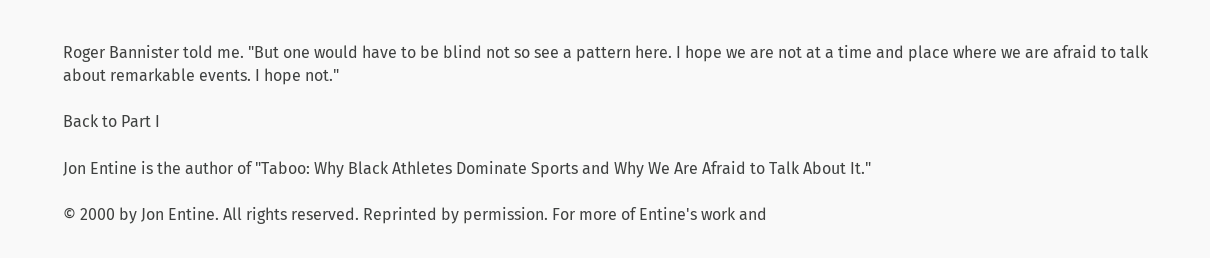Roger Bannister told me. "But one would have to be blind not so see a pattern here. I hope we are not at a time and place where we are afraid to talk about remarkable events. I hope not."

Back to Part I

Jon Entine is the author of "Taboo: Why Black Athletes Dominate Sports and Why We Are Afraid to Talk About It."

© 2000 by Jon Entine. All rights reserved. Reprinted by permission. For more of Entine's work and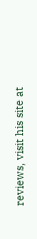reviews, visit his site at